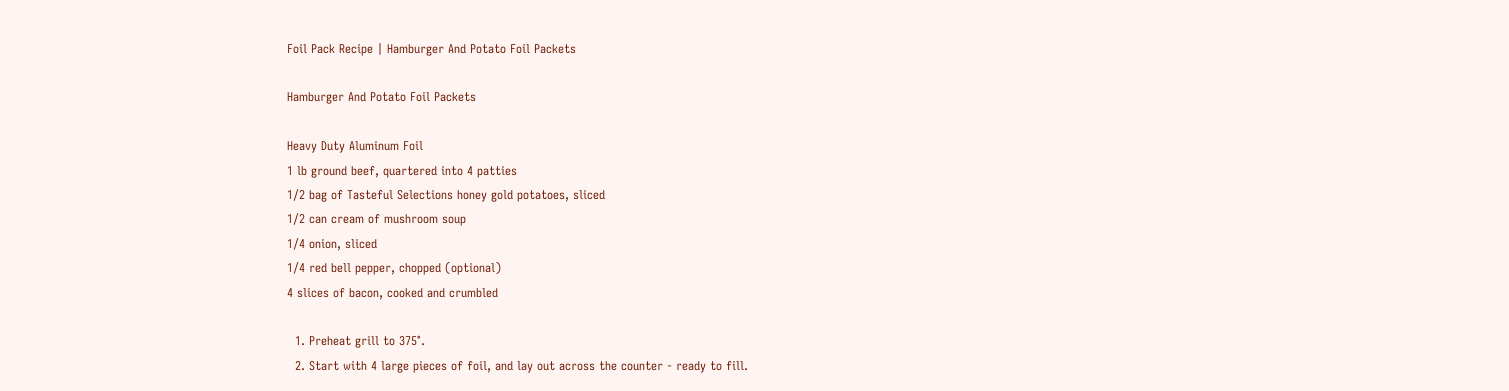Foil Pack Recipe | Hamburger And Potato Foil Packets

Hamburger And Potato Foil Packets

Heavy Duty Aluminum Foil
1 lb ground beef, quartered into 4 patties
1/2 bag of Tasteful Selections honey gold potatoes, sliced
1/2 can cream of mushroom soup
1/4 onion, sliced
1/4 red bell pepper, chopped (optional)
4 slices of bacon, cooked and crumbled

  1. Preheat grill to 375°.
  2. Start with 4 large pieces of foil, and lay out across the counter - ready to fill.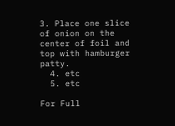3. Place one slice of onion on the center of foil and top with hamburger patty.
  4. etc
  5. etc

For Full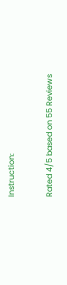Instruction:

Rated 4/5 based on 55 Reviews